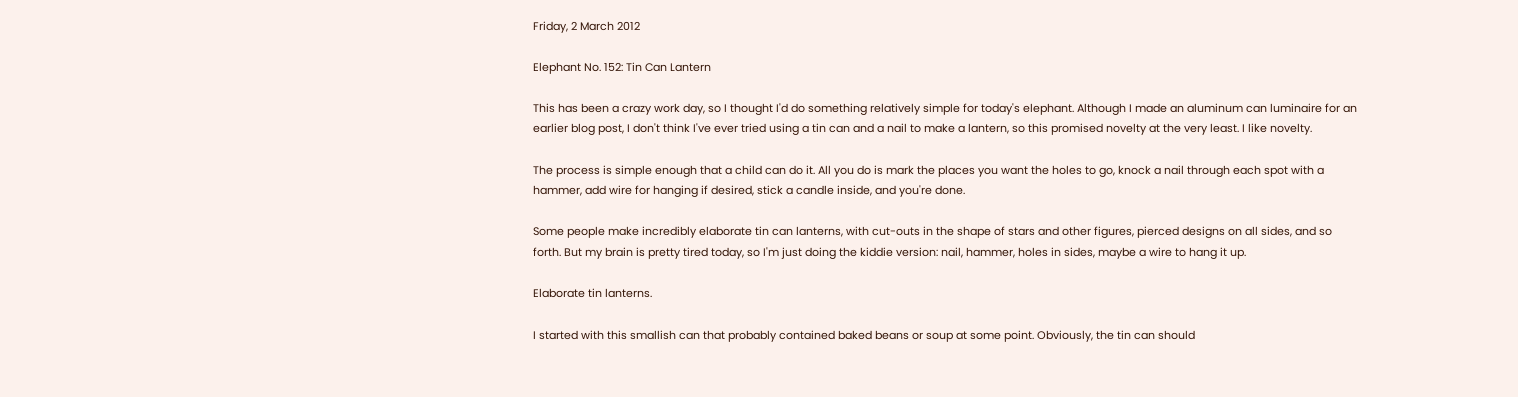Friday, 2 March 2012

Elephant No. 152: Tin Can Lantern

This has been a crazy work day, so I thought I'd do something relatively simple for today's elephant. Although I made an aluminum can luminaire for an earlier blog post, I don't think I've ever tried using a tin can and a nail to make a lantern, so this promised novelty at the very least. I like novelty.

The process is simple enough that a child can do it. All you do is mark the places you want the holes to go, knock a nail through each spot with a hammer, add wire for hanging if desired, stick a candle inside, and you're done.

Some people make incredibly elaborate tin can lanterns, with cut-outs in the shape of stars and other figures, pierced designs on all sides, and so forth. But my brain is pretty tired today, so I'm just doing the kiddie version: nail, hammer, holes in sides, maybe a wire to hang it up.

Elaborate tin lanterns.

I started with this smallish can that probably contained baked beans or soup at some point. Obviously, the tin can should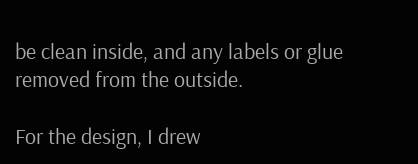be clean inside, and any labels or glue removed from the outside.

For the design, I drew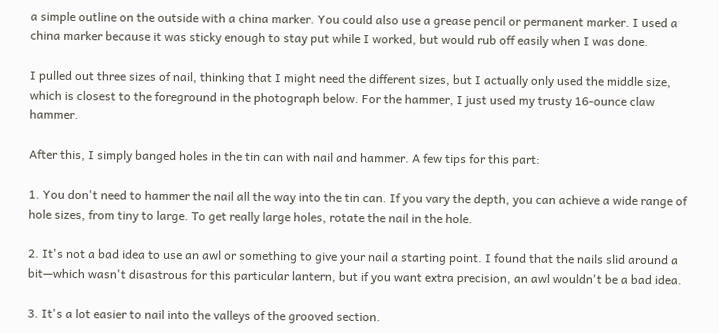a simple outline on the outside with a china marker. You could also use a grease pencil or permanent marker. I used a china marker because it was sticky enough to stay put while I worked, but would rub off easily when I was done.

I pulled out three sizes of nail, thinking that I might need the different sizes, but I actually only used the middle size, which is closest to the foreground in the photograph below. For the hammer, I just used my trusty 16-ounce claw hammer.

After this, I simply banged holes in the tin can with nail and hammer. A few tips for this part:

1. You don't need to hammer the nail all the way into the tin can. If you vary the depth, you can achieve a wide range of hole sizes, from tiny to large. To get really large holes, rotate the nail in the hole.

2. It's not a bad idea to use an awl or something to give your nail a starting point. I found that the nails slid around a bit—which wasn't disastrous for this particular lantern, but if you want extra precision, an awl wouldn't be a bad idea.

3. It's a lot easier to nail into the valleys of the grooved section.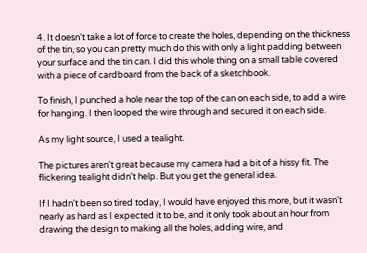4. It doesn't take a lot of force to create the holes, depending on the thickness of the tin, so you can pretty much do this with only a light padding between your surface and the tin can. I did this whole thing on a small table covered with a piece of cardboard from the back of a sketchbook.

To finish, I punched a hole near the top of the can on each side, to add a wire for hanging. I then looped the wire through and secured it on each side.

As my light source, I used a tealight.

The pictures aren't great because my camera had a bit of a hissy fit. The flickering tealight didn't help. But you get the general idea.

If I hadn't been so tired today, I would have enjoyed this more, but it wasn't nearly as hard as I expected it to be, and it only took about an hour from drawing the design to making all the holes, adding wire, and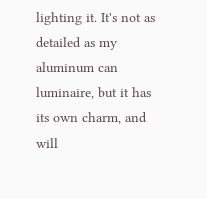lighting it. It's not as detailed as my aluminum can luminaire, but it has its own charm, and will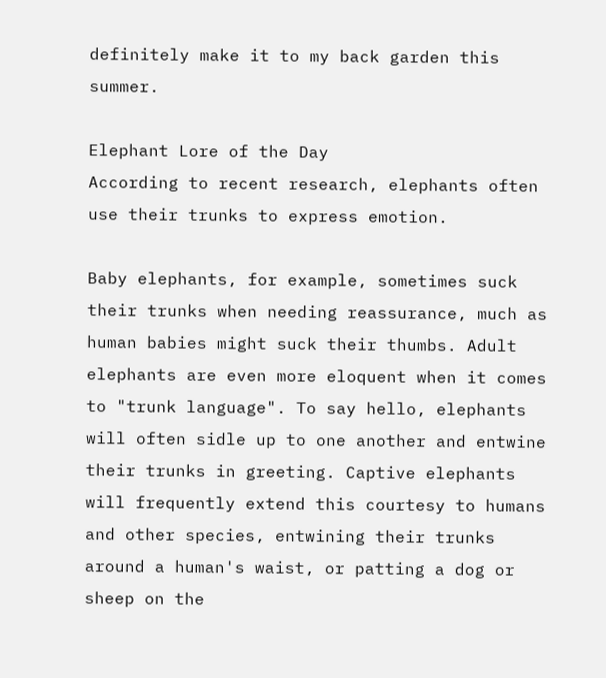definitely make it to my back garden this summer.

Elephant Lore of the Day
According to recent research, elephants often use their trunks to express emotion.

Baby elephants, for example, sometimes suck their trunks when needing reassurance, much as human babies might suck their thumbs. Adult elephants are even more eloquent when it comes to "trunk language". To say hello, elephants will often sidle up to one another and entwine their trunks in greeting. Captive elephants will frequently extend this courtesy to humans and other species, entwining their trunks around a human's waist, or patting a dog or sheep on the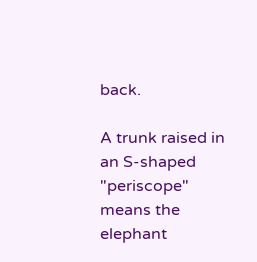back.

A trunk raised in an S-shaped "periscope" means the elephant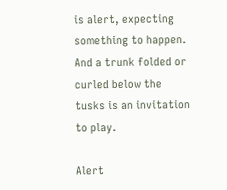is alert, expecting something to happen. And a trunk folded or curled below the tusks is an invitation to play.

Alert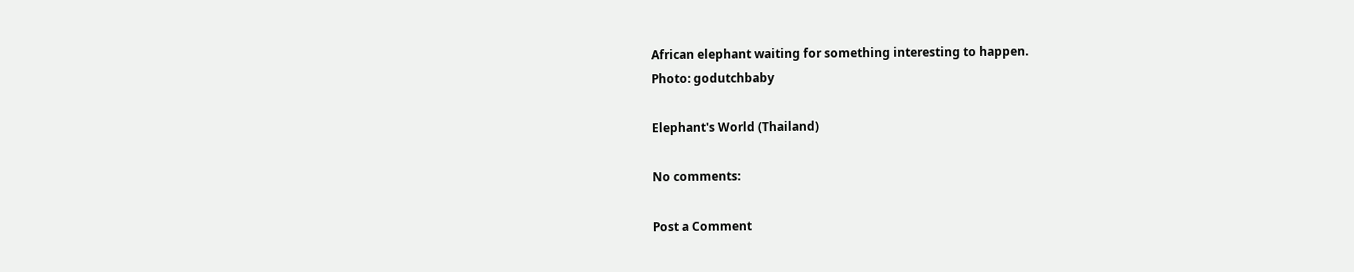African elephant waiting for something interesting to happen.
Photo: godutchbaby

Elephant's World (Thailand)

No comments:

Post a Comment